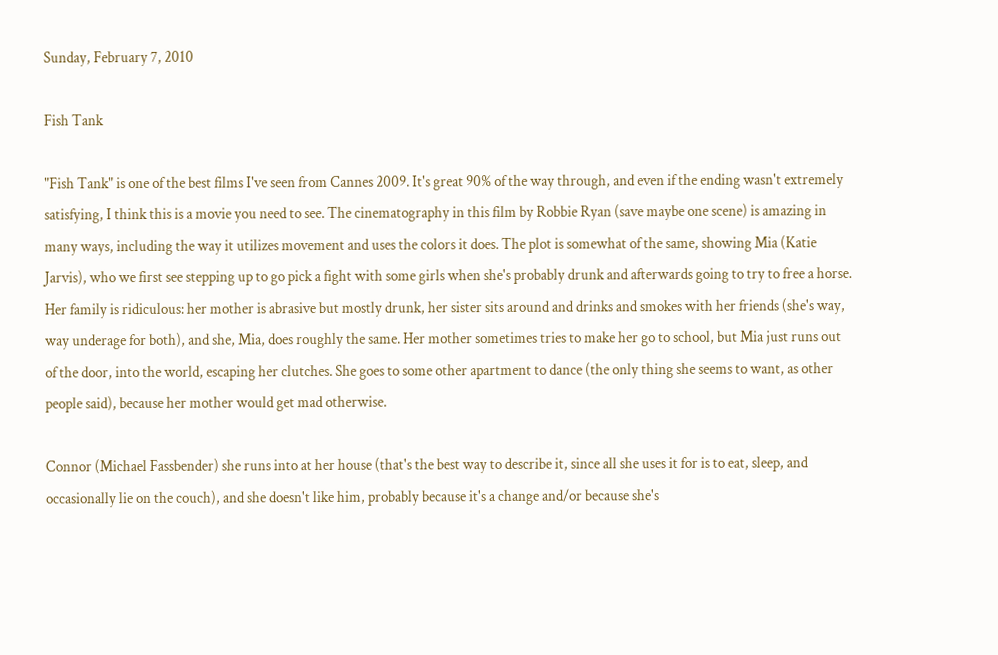Sunday, February 7, 2010

Fish Tank

"Fish Tank" is one of the best films I've seen from Cannes 2009. It's great 90% of the way through, and even if the ending wasn't extremely satisfying, I think this is a movie you need to see. The cinematography in this film by Robbie Ryan (save maybe one scene) is amazing in many ways, including the way it utilizes movement and uses the colors it does. The plot is somewhat of the same, showing Mia (Katie Jarvis), who we first see stepping up to go pick a fight with some girls when she's probably drunk and afterwards going to try to free a horse. Her family is ridiculous: her mother is abrasive but mostly drunk, her sister sits around and drinks and smokes with her friends (she's way, way underage for both), and she, Mia, does roughly the same. Her mother sometimes tries to make her go to school, but Mia just runs out of the door, into the world, escaping her clutches. She goes to some other apartment to dance (the only thing she seems to want, as other people said), because her mother would get mad otherwise.

Connor (Michael Fassbender) she runs into at her house (that's the best way to describe it, since all she uses it for is to eat, sleep, and occasionally lie on the couch), and she doesn't like him, probably because it's a change and/or because she's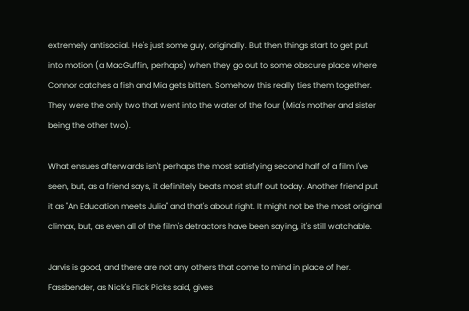extremely antisocial. He's just some guy, originally. But then things start to get put into motion (a MacGuffin, perhaps) when they go out to some obscure place where Connor catches a fish and Mia gets bitten. Somehow this really ties them together. They were the only two that went into the water of the four (Mia's mother and sister being the other two).

What ensues afterwards isn't perhaps the most satisfying second half of a film I've seen, but, as a friend says, it definitely beats most stuff out today. Another friend put it as "An Education meets Julia" and that's about right. It might not be the most original climax, but, as even all of the film's detractors have been saying, it's still watchable.

Jarvis is good, and there are not any others that come to mind in place of her. Fassbender, as Nick's Flick Picks said, gives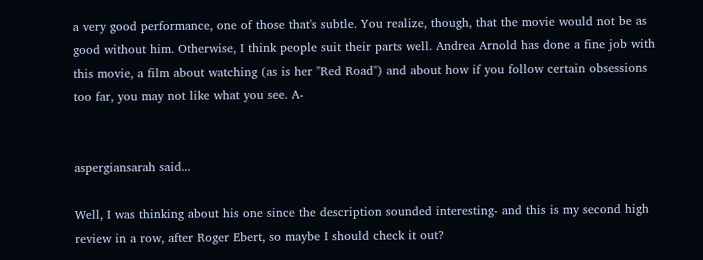a very good performance, one of those that's subtle. You realize, though, that the movie would not be as good without him. Otherwise, I think people suit their parts well. Andrea Arnold has done a fine job with this movie, a film about watching (as is her "Red Road") and about how if you follow certain obsessions too far, you may not like what you see. A-


aspergiansarah said...

Well, I was thinking about his one since the description sounded interesting- and this is my second high review in a row, after Roger Ebert, so maybe I should check it out?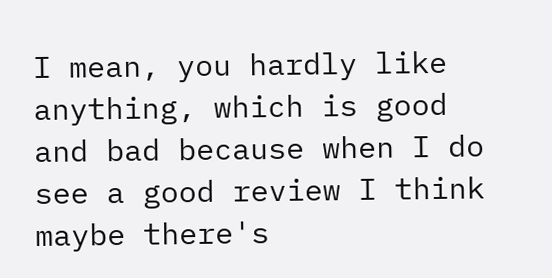I mean, you hardly like anything, which is good and bad because when I do see a good review I think maybe there's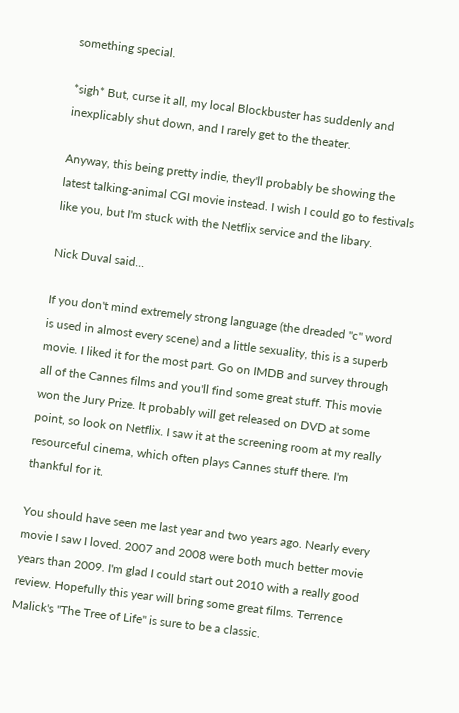something special.

*sigh* But, curse it all, my local Blockbuster has suddenly and inexplicably shut down, and I rarely get to the theater.

Anyway, this being pretty indie, they'll probably be showing the latest talking-animal CGI movie instead. I wish I could go to festivals like you, but I'm stuck with the Netflix service and the libary.

Nick Duval said...

If you don't mind extremely strong language (the dreaded "c" word is used in almost every scene) and a little sexuality, this is a superb movie. I liked it for the most part. Go on IMDB and survey through all of the Cannes films and you'll find some great stuff. This movie won the Jury Prize. It probably will get released on DVD at some point, so look on Netflix. I saw it at the screening room at my really resourceful cinema, which often plays Cannes stuff there. I'm thankful for it.

You should have seen me last year and two years ago. Nearly every movie I saw I loved. 2007 and 2008 were both much better movie years than 2009. I'm glad I could start out 2010 with a really good review. Hopefully this year will bring some great films. Terrence Malick's "The Tree of Life" is sure to be a classic.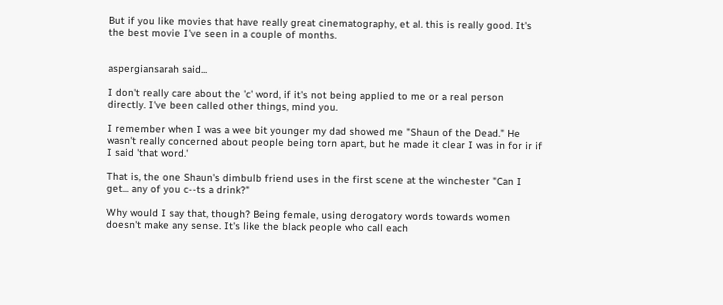But if you like movies that have really great cinematography, et al. this is really good. It's the best movie I've seen in a couple of months.


aspergiansarah said...

I don't really care about the 'c' word, if it's not being applied to me or a real person directly. I've been called other things, mind you.

I remember when I was a wee bit younger my dad showed me "Shaun of the Dead." He wasn't really concerned about people being torn apart, but he made it clear I was in for ir if I said 'that word.'

That is, the one Shaun's dimbulb friend uses in the first scene at the winchester "Can I get... any of you c--ts a drink?"

Why would I say that, though? Being female, using derogatory words towards women doesn't make any sense. It's like the black people who call each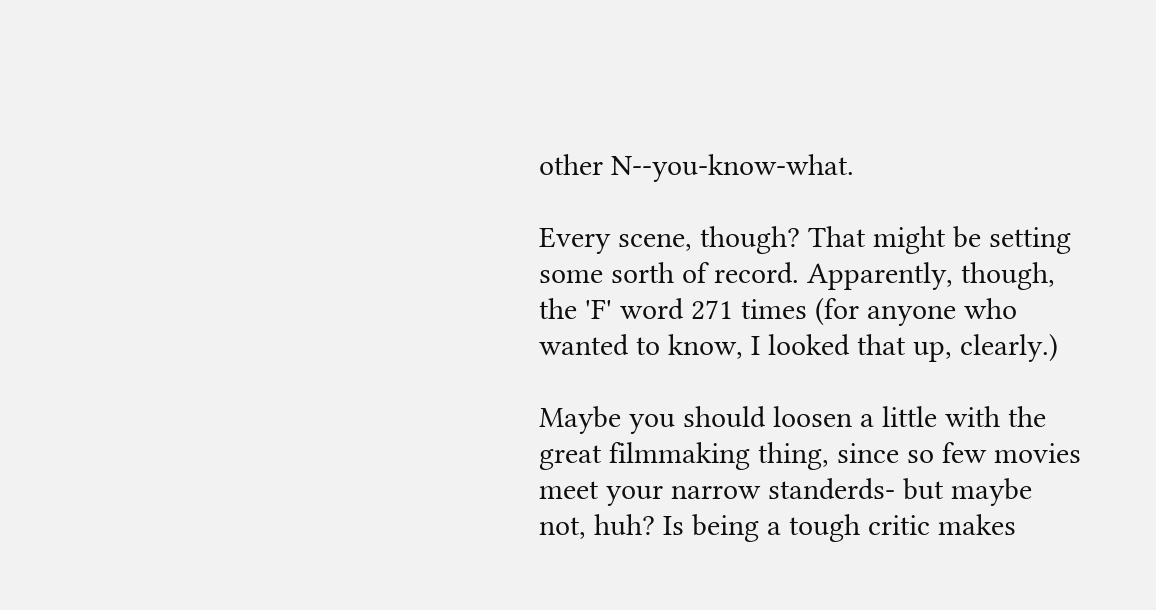other N--you-know-what.

Every scene, though? That might be setting some sorth of record. Apparently, though, the 'F' word 271 times (for anyone who wanted to know, I looked that up, clearly.)

Maybe you should loosen a little with the great filmmaking thing, since so few movies meet your narrow standerds- but maybe not, huh? Is being a tough critic makes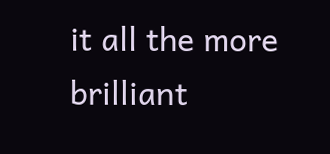it all the more brilliant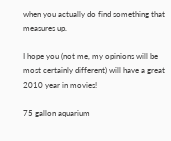when you actually do find something that measures up.

I hope you (not me, my opinions will be most certainly different) will have a great 2010 year in movies!

75 gallon aquarium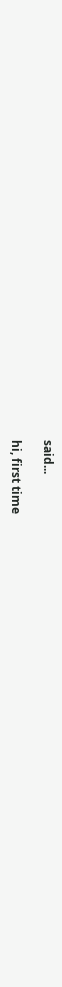said...

hi, first time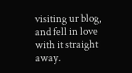visiting ur blog, and fell in love with it straight away.